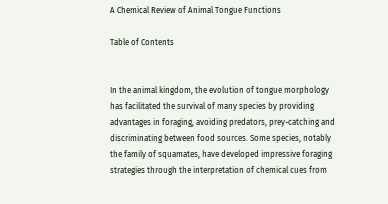A Chemical Review of Animal Tongue Functions

Table of Contents


In the animal kingdom, the evolution of tongue morphology has facilitated the survival of many species by providing advantages in foraging, avoiding predators, prey-catching and discriminating between food sources. Some species, notably the family of squamates, have developed impressive foraging strategies through the interpretation of chemical cues from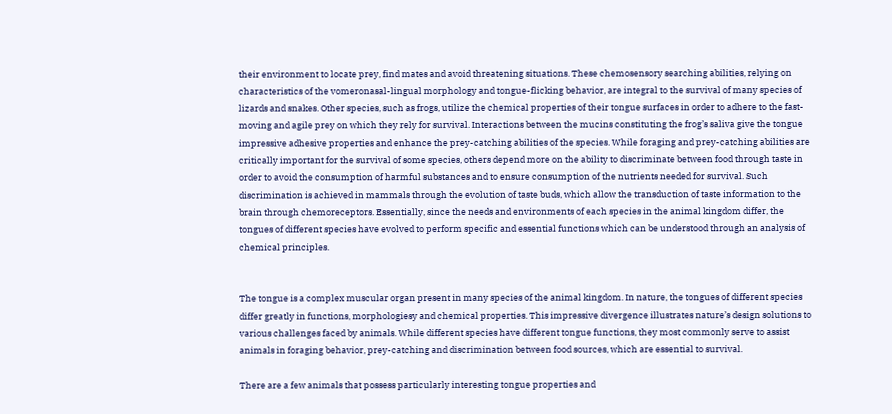their environment to locate prey, find mates and avoid threatening situations. These chemosensory searching abilities, relying on characteristics of the vomeronasal-lingual morphology and tongue-flicking behavior, are integral to the survival of many species of lizards and snakes. Other species, such as frogs, utilize the chemical properties of their tongue surfaces in order to adhere to the fast-moving and agile prey on which they rely for survival. Interactions between the mucins constituting the frog’s saliva give the tongue impressive adhesive properties and enhance the prey-catching abilities of the species. While foraging and prey-catching abilities are critically important for the survival of some species, others depend more on the ability to discriminate between food through taste in order to avoid the consumption of harmful substances and to ensure consumption of the nutrients needed for survival. Such discrimination is achieved in mammals through the evolution of taste buds, which allow the transduction of taste information to the brain through chemoreceptors. Essentially, since the needs and environments of each species in the animal kingdom differ, the tongues of different species have evolved to perform specific and essential functions which can be understood through an analysis of chemical principles.


The tongue is a complex muscular organ present in many species of the animal kingdom. In nature, the tongues of different species differ greatly in functions, morphologiesy and chemical properties. This impressive divergence illustrates nature’s design solutions to various challenges faced by animals. While different species have different tongue functions, they most commonly serve to assist animals in foraging behavior, prey-catching and discrimination between food sources, which are essential to survival.

There are a few animals that possess particularly interesting tongue properties and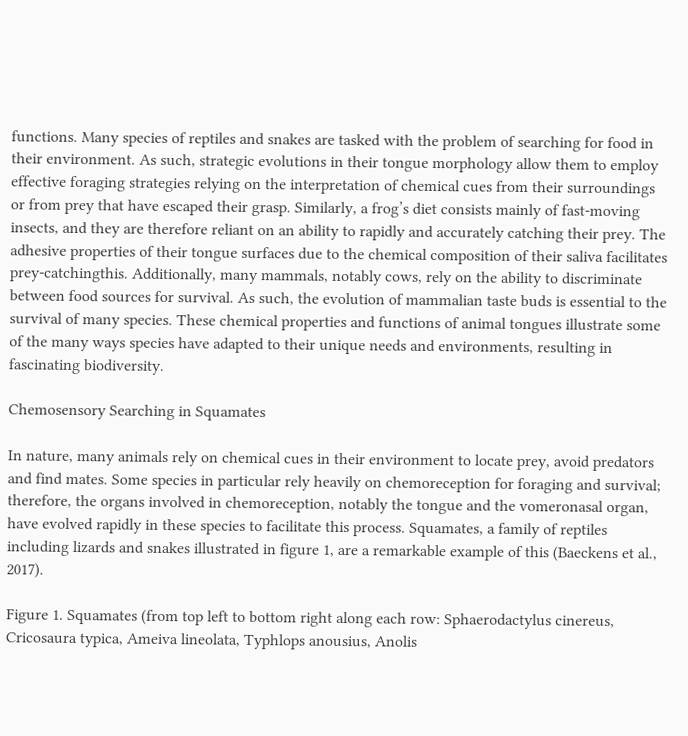functions. Many species of reptiles and snakes are tasked with the problem of searching for food in their environment. As such, strategic evolutions in their tongue morphology allow them to employ effective foraging strategies relying on the interpretation of chemical cues from their surroundings or from prey that have escaped their grasp. Similarly, a frog’s diet consists mainly of fast-moving insects, and they are therefore reliant on an ability to rapidly and accurately catching their prey. The adhesive properties of their tongue surfaces due to the chemical composition of their saliva facilitates prey-catchingthis. Additionally, many mammals, notably cows, rely on the ability to discriminate between food sources for survival. As such, the evolution of mammalian taste buds is essential to the survival of many species. These chemical properties and functions of animal tongues illustrate some of the many ways species have adapted to their unique needs and environments, resulting in fascinating biodiversity.

Chemosensory Searching in Squamates

In nature, many animals rely on chemical cues in their environment to locate prey, avoid predators and find mates. Some species in particular rely heavily on chemoreception for foraging and survival; therefore, the organs involved in chemoreception, notably the tongue and the vomeronasal organ, have evolved rapidly in these species to facilitate this process. Squamates, a family of reptiles including lizards and snakes illustrated in figure 1, are a remarkable example of this (Baeckens et al., 2017).

Figure 1. Squamates (from top left to bottom right along each row: Sphaerodactylus cinereus, Cricosaura typica, Ameiva lineolata, Typhlops anousius, Anolis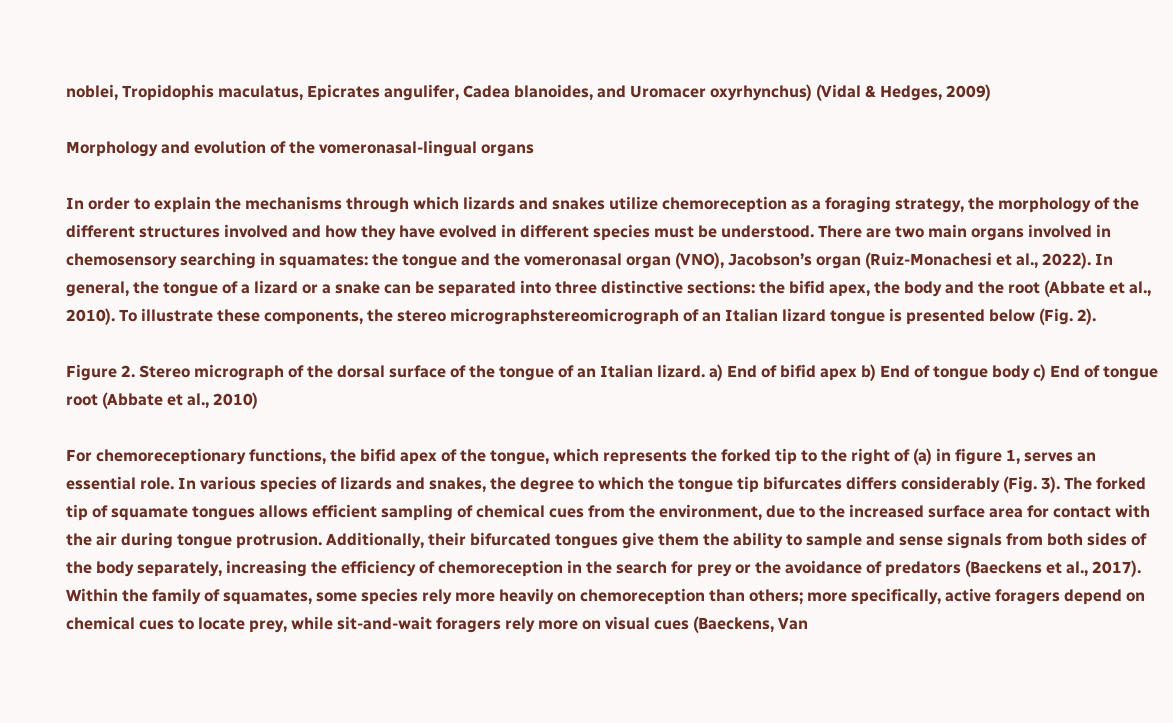noblei, Tropidophis maculatus, Epicrates angulifer, Cadea blanoides, and Uromacer oxyrhynchus) (Vidal & Hedges, 2009)

Morphology and evolution of the vomeronasal-lingual organs

In order to explain the mechanisms through which lizards and snakes utilize chemoreception as a foraging strategy, the morphology of the different structures involved and how they have evolved in different species must be understood. There are two main organs involved in chemosensory searching in squamates: the tongue and the vomeronasal organ (VNO), Jacobson’s organ (Ruiz-Monachesi et al., 2022). In general, the tongue of a lizard or a snake can be separated into three distinctive sections: the bifid apex, the body and the root (Abbate et al., 2010). To illustrate these components, the stereo micrographstereomicrograph of an Italian lizard tongue is presented below (Fig. 2).

Figure 2. Stereo micrograph of the dorsal surface of the tongue of an Italian lizard. a) End of bifid apex b) End of tongue body c) End of tongue root (Abbate et al., 2010)

For chemoreceptionary functions, the bifid apex of the tongue, which represents the forked tip to the right of (a) in figure 1, serves an essential role. In various species of lizards and snakes, the degree to which the tongue tip bifurcates differs considerably (Fig. 3). The forked tip of squamate tongues allows efficient sampling of chemical cues from the environment, due to the increased surface area for contact with the air during tongue protrusion. Additionally, their bifurcated tongues give them the ability to sample and sense signals from both sides of the body separately, increasing the efficiency of chemoreception in the search for prey or the avoidance of predators (Baeckens et al., 2017). Within the family of squamates, some species rely more heavily on chemoreception than others; more specifically, active foragers depend on chemical cues to locate prey, while sit-and-wait foragers rely more on visual cues (Baeckens, Van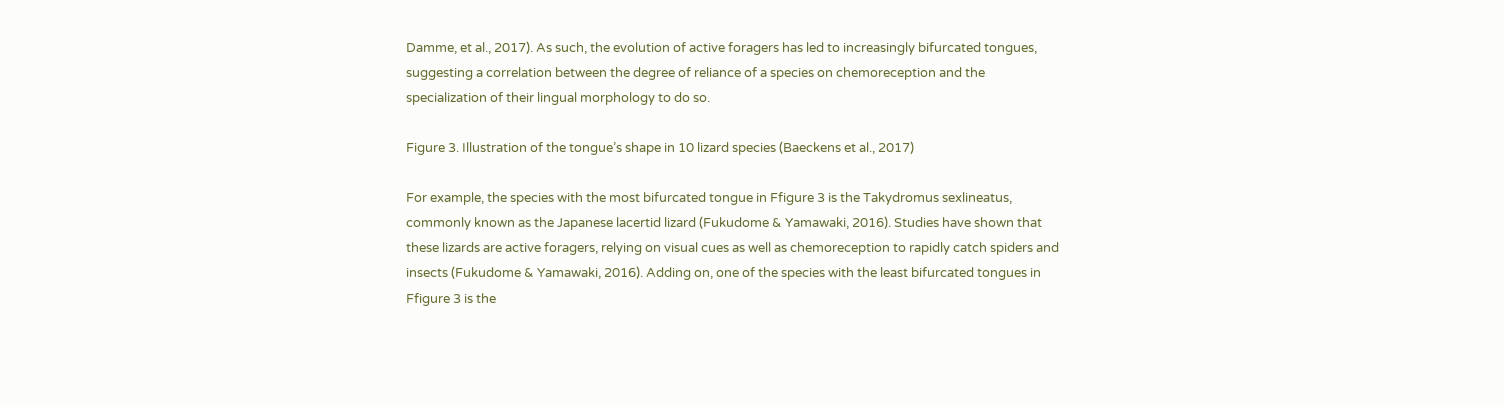Damme, et al., 2017). As such, the evolution of active foragers has led to increasingly bifurcated tongues, suggesting a correlation between the degree of reliance of a species on chemoreception and the specialization of their lingual morphology to do so.

Figure 3. Illustration of the tongue’s shape in 10 lizard species (Baeckens et al., 2017)

For example, the species with the most bifurcated tongue in Ffigure 3 is the Takydromus sexlineatus, commonly known as the Japanese lacertid lizard (Fukudome & Yamawaki, 2016). Studies have shown that these lizards are active foragers, relying on visual cues as well as chemoreception to rapidly catch spiders and insects (Fukudome & Yamawaki, 2016). Adding on, one of the species with the least bifurcated tongues in Ffigure 3 is the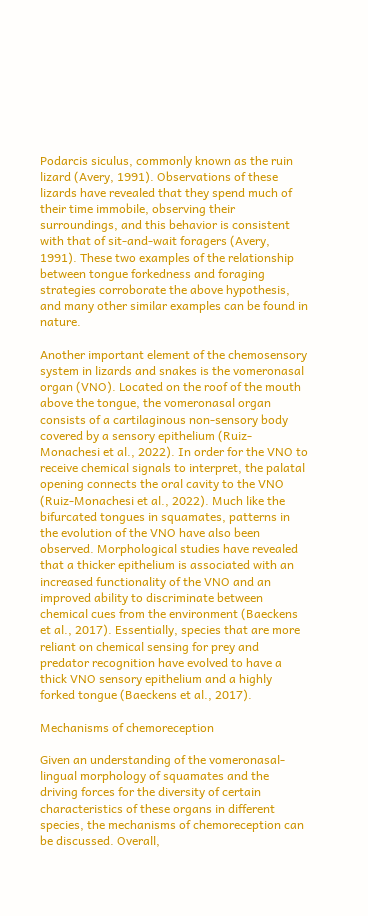Podarcis siculus, commonly known as the ruin lizard (Avery, 1991). Observations of these lizards have revealed that they spend much of their time immobile, observing their surroundings, and this behavior is consistent with that of sit-and-wait foragers (Avery, 1991). These two examples of the relationship between tongue forkedness and foraging strategies corroborate the above hypothesis, and many other similar examples can be found in nature.

Another important element of the chemosensory system in lizards and snakes is the vomeronasal organ (VNO). Located on the roof of the mouth above the tongue, the vomeronasal organ consists of a cartilaginous non-sensory body covered by a sensory epithelium (Ruiz-Monachesi et al., 2022). In order for the VNO to receive chemical signals to interpret, the palatal opening connects the oral cavity to the VNO (Ruiz-Monachesi et al., 2022). Much like the bifurcated tongues in squamates, patterns in the evolution of the VNO have also been observed. Morphological studies have revealed that a thicker epithelium is associated with an increased functionality of the VNO and an improved ability to discriminate between chemical cues from the environment (Baeckens et al., 2017). Essentially, species that are more reliant on chemical sensing for prey and predator recognition have evolved to have a thick VNO sensory epithelium and a highly forked tongue (Baeckens et al., 2017).

Mechanisms of chemoreception

Given an understanding of the vomeronasal-lingual morphology of squamates and the driving forces for the diversity of certain characteristics of these organs in different species, the mechanisms of chemoreception can be discussed. Overall,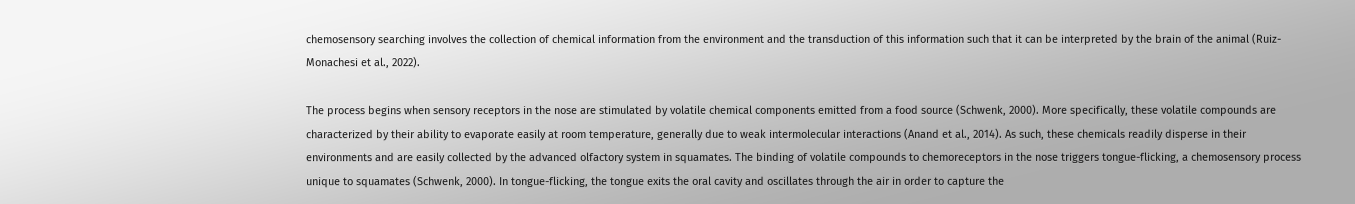chemosensory searching involves the collection of chemical information from the environment and the transduction of this information such that it can be interpreted by the brain of the animal (Ruiz-Monachesi et al., 2022).

The process begins when sensory receptors in the nose are stimulated by volatile chemical components emitted from a food source (Schwenk, 2000). More specifically, these volatile compounds are characterized by their ability to evaporate easily at room temperature, generally due to weak intermolecular interactions (Anand et al., 2014). As such, these chemicals readily disperse in their environments and are easily collected by the advanced olfactory system in squamates. The binding of volatile compounds to chemoreceptors in the nose triggers tongue-flicking, a chemosensory process unique to squamates (Schwenk, 2000). In tongue-flicking, the tongue exits the oral cavity and oscillates through the air in order to capture the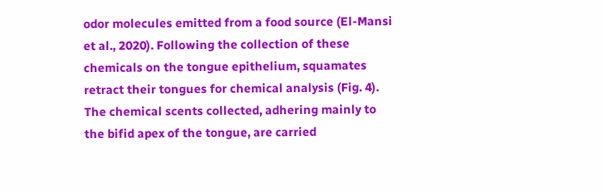odor molecules emitted from a food source (El-Mansi et al., 2020). Following the collection of these chemicals on the tongue epithelium, squamates retract their tongues for chemical analysis (Fig. 4). The chemical scents collected, adhering mainly to the bifid apex of the tongue, are carried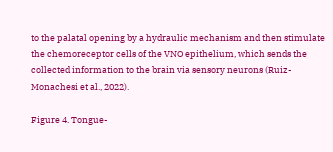to the palatal opening by a hydraulic mechanism and then stimulate the chemoreceptor cells of the VNO epithelium, which sends the collected information to the brain via sensory neurons (Ruiz-Monachesi et al., 2022).

Figure 4. Tongue-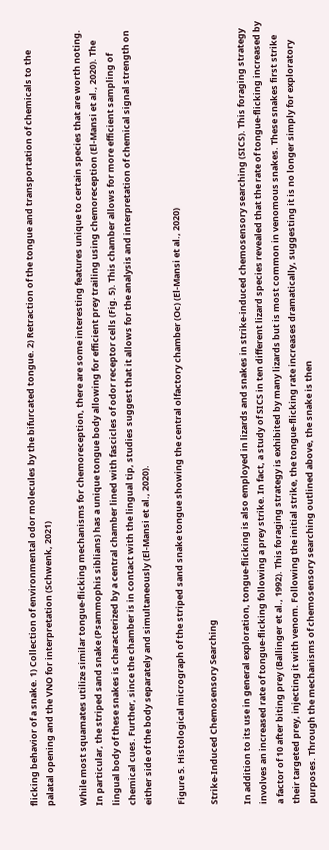flicking behavior of a snake. 1) Collection of environmental odor molecules by the bifurcated tongue. 2) Retraction of the tongue and transportation of chemicals to the palatal opening and the VNO for interpretation (Schwenk, 2021)

While most squamates utilize similar tongue-flicking mechanisms for chemoreception, there are some interesting features unique to certain species that are worth noting. In particular, the striped sand snake (Psammophis siblians) has a unique tongue body allowing for efficient prey trailing using chemoreception (El-Mansi et al., 2020). The lingual body of these snakes is characterized by a central chamber lined with fascicles of odor receptor cells (Fig. 5). This chamber allows for more efficient sampling of chemical cues. Further, since the chamber is in contact with the lingual tip, studies suggest that it allows for the analysis and interpretation of chemical signal strength on either side of the body separately and simultaneously (El-Mansi et al., 2020).

Figure 5. Histological micrograph of the striped sand snake tongue showing the central olfactory chamber (Oc) (El-Mansi et al., 2020)

Strike-Induced Chemosensory Searching

In addition to its use in general exploration, tongue-flicking is also employed in lizards and snakes in strike-induced chemosensory searching (SICS). This foraging strategy involves an increased rate of tongue-flicking following a prey strike. In fact, a study of SICS in ten different lizard species revealed that the rate of tongue-flicking increased by a factor of 10 after biting prey (Ballinger et al., 1992). This foraging strategy is exhibited by many lizards but is most common in venomous snakes. These snakes first strike their targeted prey, injecting it with venom. Following the initial strike, the tongue-flicking rate increases dramatically, suggesting it is no longer simply for exploratory purposes. Through the mechanisms of chemosensory searching outlined above, the snake is then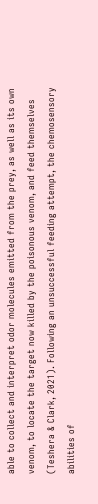able to collect and interpret odor molecules emitted from the prey, as well as its own venom, to locate the target now killed by the poisonous venom, and feed themselves (Teshera & Clark, 2021). Following an unsuccessful feeding attempt, the chemosensory abilities of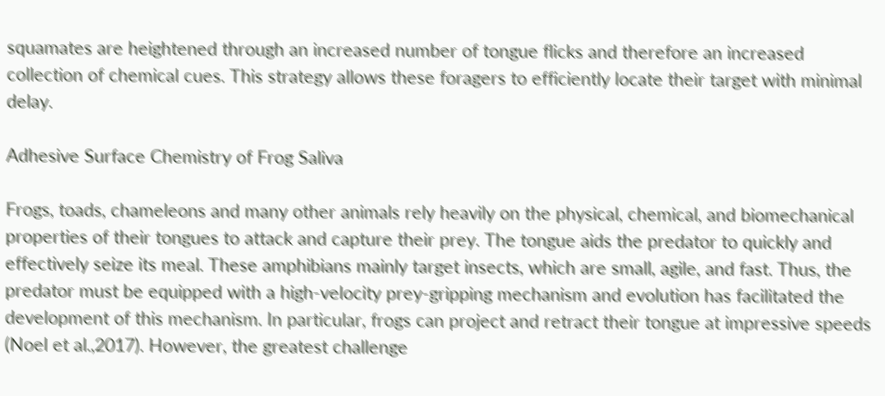squamates are heightened through an increased number of tongue flicks and therefore an increased collection of chemical cues. This strategy allows these foragers to efficiently locate their target with minimal delay.

Adhesive Surface Chemistry of Frog Saliva

Frogs, toads, chameleons and many other animals rely heavily on the physical, chemical, and biomechanical properties of their tongues to attack and capture their prey. The tongue aids the predator to quickly and effectively seize its meal. These amphibians mainly target insects, which are small, agile, and fast. Thus, the predator must be equipped with a high-velocity prey-gripping mechanism and evolution has facilitated the development of this mechanism. In particular, frogs can project and retract their tongue at impressive speeds (Noel et al.,2017). However, the greatest challenge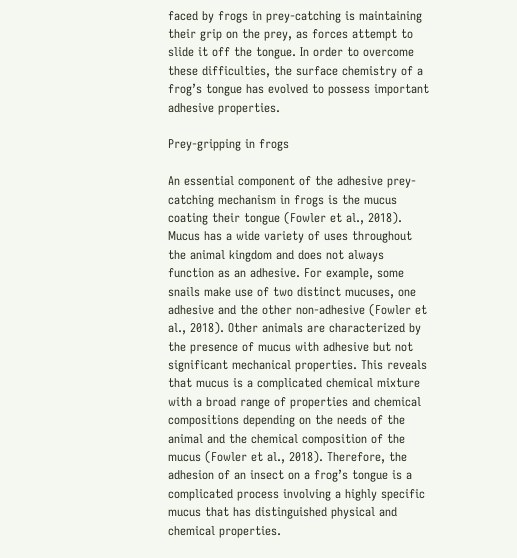faced by frogs in prey-catching is maintaining their grip on the prey, as forces attempt to slide it off the tongue. In order to overcome these difficulties, the surface chemistry of a frog’s tongue has evolved to possess important adhesive properties.

Prey-gripping in frogs

An essential component of the adhesive prey-catching mechanism in frogs is the mucus coating their tongue (Fowler et al., 2018). Mucus has a wide variety of uses throughout the animal kingdom and does not always function as an adhesive. For example, some snails make use of two distinct mucuses, one adhesive and the other non-adhesive (Fowler et al., 2018). Other animals are characterized by the presence of mucus with adhesive but not significant mechanical properties. This reveals that mucus is a complicated chemical mixture with a broad range of properties and chemical compositions depending on the needs of the animal and the chemical composition of the mucus (Fowler et al., 2018). Therefore, the adhesion of an insect on a frog’s tongue is a complicated process involving a highly specific mucus that has distinguished physical and chemical properties.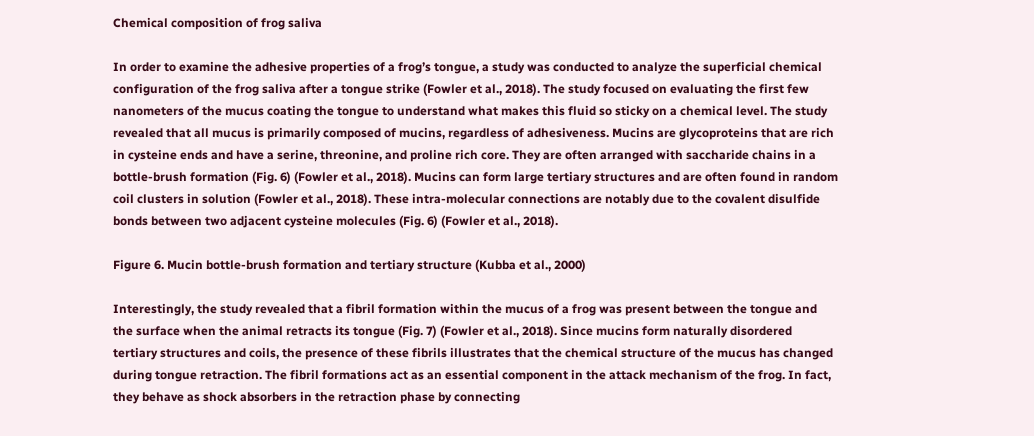Chemical composition of frog saliva

In order to examine the adhesive properties of a frog’s tongue, a study was conducted to analyze the superficial chemical configuration of the frog saliva after a tongue strike (Fowler et al., 2018). The study focused on evaluating the first few nanometers of the mucus coating the tongue to understand what makes this fluid so sticky on a chemical level. The study revealed that all mucus is primarily composed of mucins, regardless of adhesiveness. Mucins are glycoproteins that are rich in cysteine ends and have a serine, threonine, and proline rich core. They are often arranged with saccharide chains in a bottle-brush formation (Fig. 6) (Fowler et al., 2018). Mucins can form large tertiary structures and are often found in random coil clusters in solution (Fowler et al., 2018). These intra-molecular connections are notably due to the covalent disulfide bonds between two adjacent cysteine molecules (Fig. 6) (Fowler et al., 2018).

Figure 6. Mucin bottle-brush formation and tertiary structure (Kubba et al., 2000)

Interestingly, the study revealed that a fibril formation within the mucus of a frog was present between the tongue and the surface when the animal retracts its tongue (Fig. 7) (Fowler et al., 2018). Since mucins form naturally disordered tertiary structures and coils, the presence of these fibrils illustrates that the chemical structure of the mucus has changed during tongue retraction. The fibril formations act as an essential component in the attack mechanism of the frog. In fact, they behave as shock absorbers in the retraction phase by connecting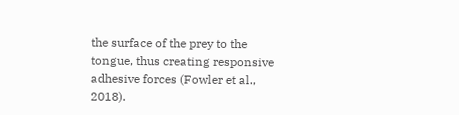the surface of the prey to the tongue, thus creating responsive adhesive forces (Fowler et al., 2018).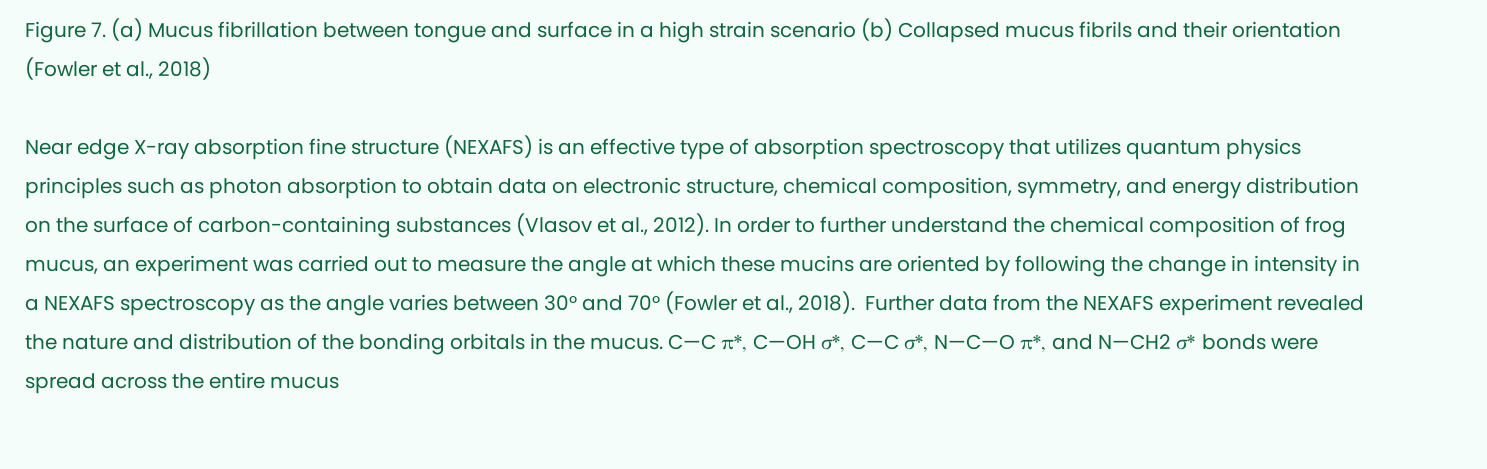Figure 7. (a) Mucus fibrillation between tongue and surface in a high strain scenario (b) Collapsed mucus fibrils and their orientation (Fowler et al., 2018)

Near edge X-ray absorption fine structure (NEXAFS) is an effective type of absorption spectroscopy that utilizes quantum physics principles such as photon absorption to obtain data on electronic structure, chemical composition, symmetry, and energy distribution on the surface of carbon-containing substances (Vlasov et al., 2012). In order to further understand the chemical composition of frog mucus, an experiment was carried out to measure the angle at which these mucins are oriented by following the change in intensity in a NEXAFS spectroscopy as the angle varies between 30° and 70° (Fowler et al., 2018).  Further data from the NEXAFS experiment revealed the nature and distribution of the bonding orbitals in the mucus. C—C π*, C—OH σ*, C—C σ*, N—C—O π*, and N—CH2 σ* bonds were spread across the entire mucus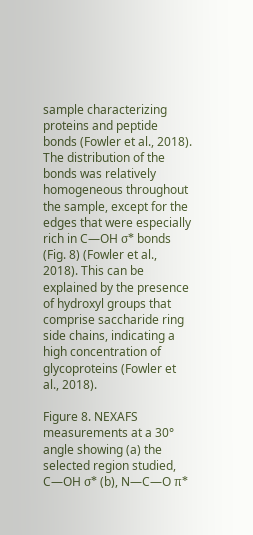sample characterizing proteins and peptide bonds (Fowler et al., 2018). The distribution of the bonds was relatively homogeneous throughout the sample, except for the edges that were especially rich in C—OH σ* bonds (Fig. 8) (Fowler et al., 2018). This can be explained by the presence of hydroxyl groups that comprise saccharide ring side chains, indicating a high concentration of glycoproteins (Fowler et al., 2018).

Figure 8. NEXAFS measurements at a 30° angle showing (a) the selected region studied, C—OH σ* (b), N—C—O π*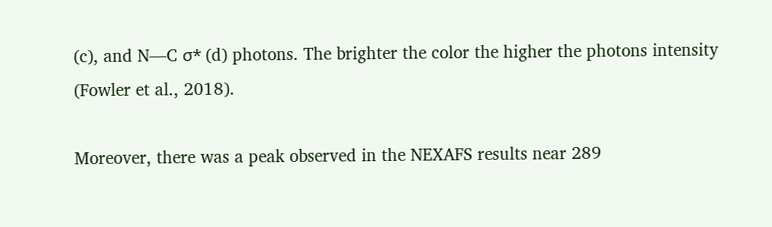(c), and N—C σ* (d) photons. The brighter the color the higher the photons intensity (Fowler et al., 2018).

Moreover, there was a peak observed in the NEXAFS results near 289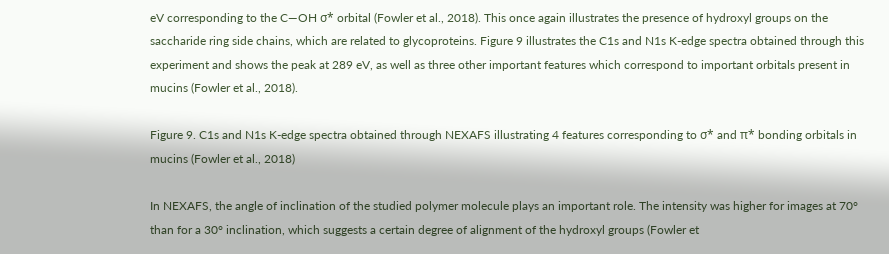eV corresponding to the C—OH σ* orbital (Fowler et al., 2018). This once again illustrates the presence of hydroxyl groups on the saccharide ring side chains, which are related to glycoproteins. Figure 9 illustrates the C1s and N1s K-edge spectra obtained through this experiment and shows the peak at 289 eV, as well as three other important features which correspond to important orbitals present in mucins (Fowler et al., 2018).

Figure 9. C1s and N1s K-edge spectra obtained through NEXAFS illustrating 4 features corresponding to σ* and π* bonding orbitals in mucins (Fowler et al., 2018)

In NEXAFS, the angle of inclination of the studied polymer molecule plays an important role. The intensity was higher for images at 70°  than for a 30° inclination, which suggests a certain degree of alignment of the hydroxyl groups (Fowler et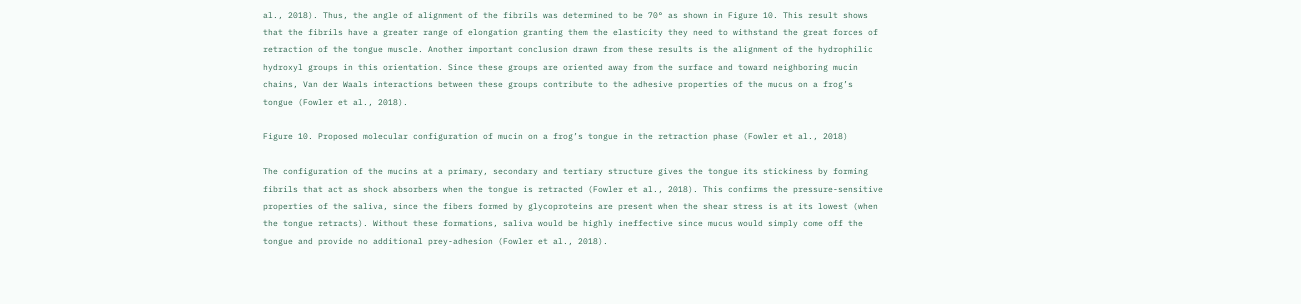al., 2018). Thus, the angle of alignment of the fibrils was determined to be 70° as shown in Figure 10. This result shows that the fibrils have a greater range of elongation granting them the elasticity they need to withstand the great forces of retraction of the tongue muscle. Another important conclusion drawn from these results is the alignment of the hydrophilic hydroxyl groups in this orientation. Since these groups are oriented away from the surface and toward neighboring mucin chains, Van der Waals interactions between these groups contribute to the adhesive properties of the mucus on a frog’s tongue (Fowler et al., 2018).

Figure 10. Proposed molecular configuration of mucin on a frog’s tongue in the retraction phase (Fowler et al., 2018)

The configuration of the mucins at a primary, secondary and tertiary structure gives the tongue its stickiness by forming fibrils that act as shock absorbers when the tongue is retracted (Fowler et al., 2018). This confirms the pressure-sensitive properties of the saliva, since the fibers formed by glycoproteins are present when the shear stress is at its lowest (when the tongue retracts). Without these formations, saliva would be highly ineffective since mucus would simply come off the tongue and provide no additional prey-adhesion (Fowler et al., 2018).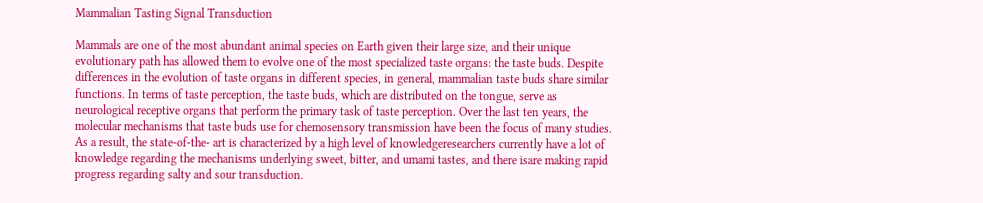Mammalian Tasting Signal Transduction

Mammals are one of the most abundant animal species on Earth given their large size, and their unique evolutionary path has allowed them to evolve one of the most specialized taste organs: the taste buds. Despite differences in the evolution of taste organs in different species, in general, mammalian taste buds share similar functions. In terms of taste perception, the taste buds, which are distributed on the tongue, serve as neurological receptive organs that perform the primary task of taste perception. Over the last ten years, the molecular mechanisms that taste buds use for chemosensory transmission have been the focus of many studies. As a result, the state-of-the- art is characterized by a high level of knowledgeresearchers currently have a lot of knowledge regarding the mechanisms underlying sweet, bitter, and umami tastes, and there isare making rapid progress regarding salty and sour transduction.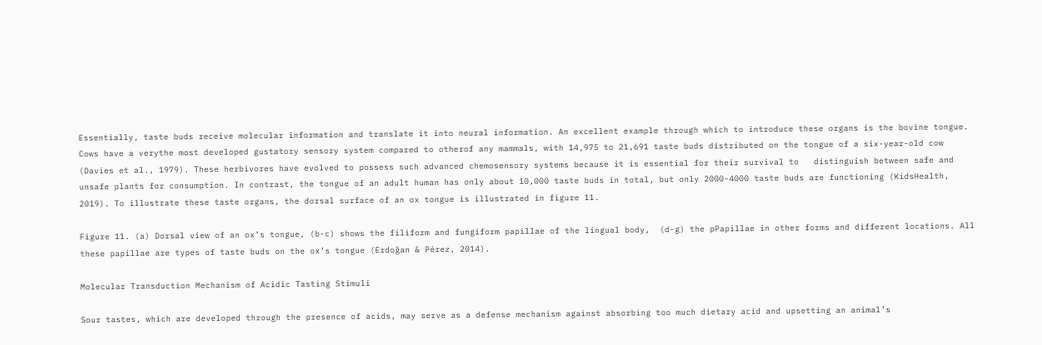Essentially, taste buds receive molecular information and translate it into neural information. An excellent example through which to introduce these organs is the bovine tongue. Cows have a verythe most developed gustatory sensory system compared to otherof any mammals, with 14,975 to 21,691 taste buds distributed on the tongue of a six-year-old cow (Davies et al., 1979). These herbivores have evolved to possess such advanced chemosensory systems because it is essential for their survival to   distinguish between safe and unsafe plants for consumption. In contrast, the tongue of an adult human has only about 10,000 taste buds in total, but only 2000-4000 taste buds are functioning (KidsHealth, 2019). To illustrate these taste organs, the dorsal surface of an ox tongue is illustrated in figure 11.

Figure 11. (a) Dorsal view of an ox’s tongue, (b-c) shows the filiform and fungiform papillae of the lingual body,  (d-g) the pPapillae in other forms and different locations. All these papillae are types of taste buds on the ox’s tongue (Erdoğan & Pérez, 2014).

Molecular Transduction Mechanism of Acidic Tasting Stimuli

Sour tastes, which are developed through the presence of acids, may serve as a defense mechanism against absorbing too much dietary acid and upsetting an animal’s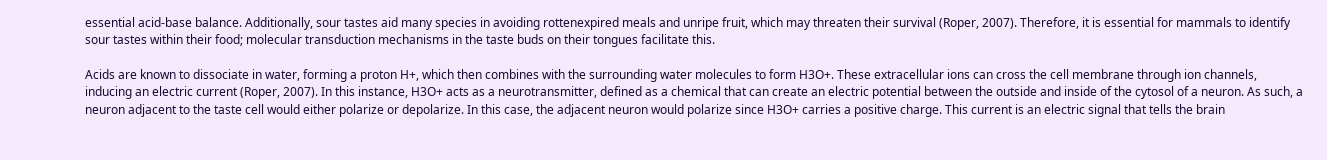essential acid-base balance. Additionally, sour tastes aid many species in avoiding rottenexpired meals and unripe fruit, which may threaten their survival (Roper, 2007). Therefore, it is essential for mammals to identify sour tastes within their food; molecular transduction mechanisms in the taste buds on their tongues facilitate this.

Acids are known to dissociate in water, forming a proton H+, which then combines with the surrounding water molecules to form H3O+. These extracellular ions can cross the cell membrane through ion channels, inducing an electric current (Roper, 2007). In this instance, H3O+ acts as a neurotransmitter, defined as a chemical that can create an electric potential between the outside and inside of the cytosol of a neuron. As such, a neuron adjacent to the taste cell would either polarize or depolarize. In this case, the adjacent neuron would polarize since H3O+ carries a positive charge. This current is an electric signal that tells the brain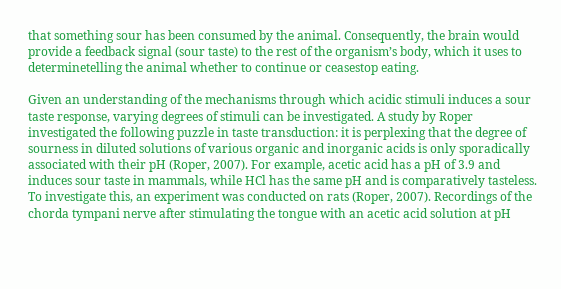that something sour has been consumed by the animal. Consequently, the brain would provide a feedback signal (sour taste) to the rest of the organism’s body, which it uses to determinetelling the animal whether to continue or ceasestop eating.

Given an understanding of the mechanisms through which acidic stimuli induces a sour taste response, varying degrees of stimuli can be investigated. A study by Roper investigated the following puzzle in taste transduction: it is perplexing that the degree of sourness in diluted solutions of various organic and inorganic acids is only sporadically associated with their pH (Roper, 2007). For example, acetic acid has a pH of 3.9 and induces sour taste in mammals, while HCl has the same pH and is comparatively tasteless. To investigate this, an experiment was conducted on rats (Roper, 2007). Recordings of the chorda tympani nerve after stimulating the tongue with an acetic acid solution at pH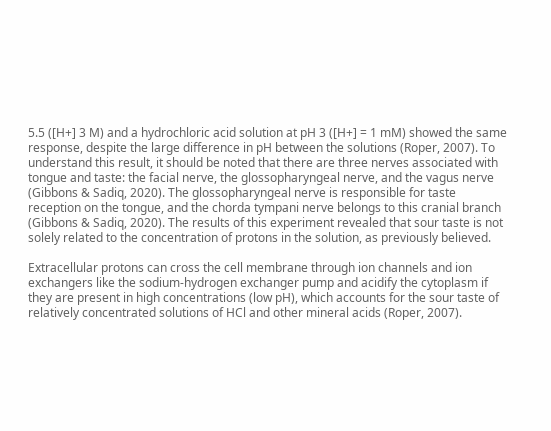5.5 ([H+] 3 M) and a hydrochloric acid solution at pH 3 ([H+] = 1 mM) showed the same response, despite the large difference in pH between the solutions (Roper, 2007). To understand this result, it should be noted that there are three nerves associated with tongue and taste: the facial nerve, the glossopharyngeal nerve, and the vagus nerve (Gibbons & Sadiq, 2020). The glossopharyngeal nerve is responsible for taste reception on the tongue, and the chorda tympani nerve belongs to this cranial branch (Gibbons & Sadiq, 2020). The results of this experiment revealed that sour taste is not solely related to the concentration of protons in the solution, as previously believed.

Extracellular protons can cross the cell membrane through ion channels and ion exchangers like the sodium-hydrogen exchanger pump and acidify the cytoplasm if they are present in high concentrations (low pH), which accounts for the sour taste of relatively concentrated solutions of HCl and other mineral acids (Roper, 2007).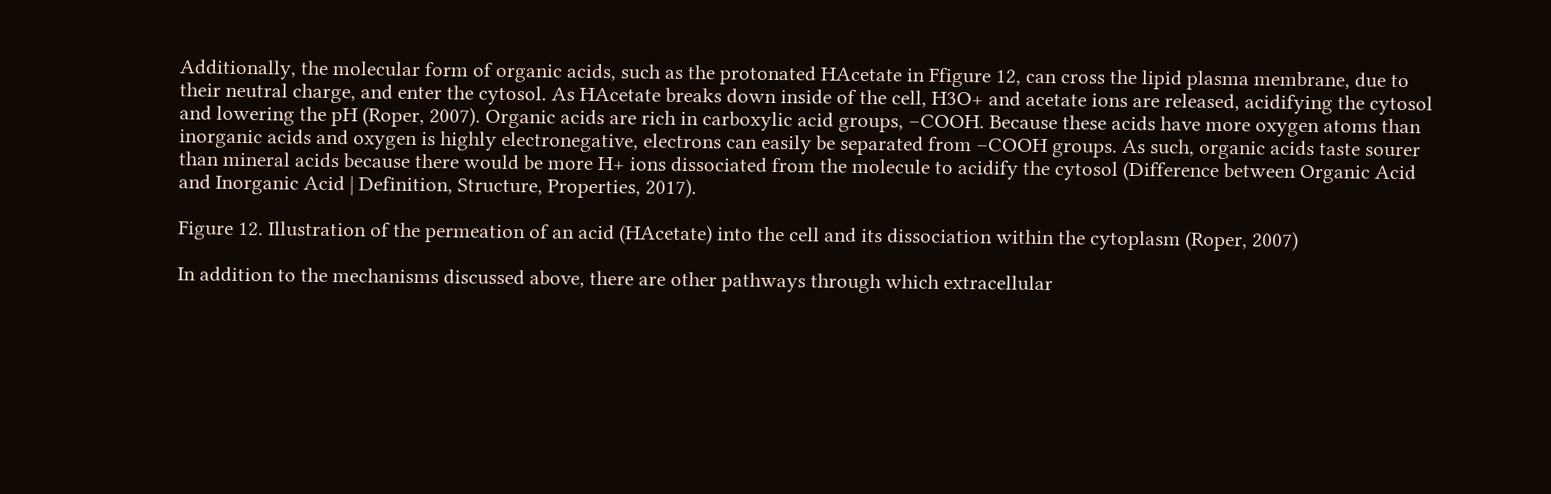Additionally, the molecular form of organic acids, such as the protonated HAcetate in Ffigure 12, can cross the lipid plasma membrane, due to their neutral charge, and enter the cytosol. As HAcetate breaks down inside of the cell, H3O+ and acetate ions are released, acidifying the cytosol and lowering the pH (Roper, 2007). Organic acids are rich in carboxylic acid groups, –COOH. Because these acids have more oxygen atoms than inorganic acids and oxygen is highly electronegative, electrons can easily be separated from –COOH groups. As such, organic acids taste sourer than mineral acids because there would be more H+ ions dissociated from the molecule to acidify the cytosol (Difference between Organic Acid and Inorganic Acid | Definition, Structure, Properties, 2017).

Figure 12. Illustration of the permeation of an acid (HAcetate) into the cell and its dissociation within the cytoplasm (Roper, 2007)

In addition to the mechanisms discussed above, there are other pathways through which extracellular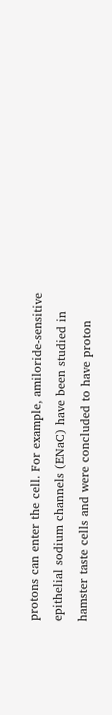protons can enter the cell. For example, amiloride-sensitive epithelial sodium channels (ENaC) have been studied in hamster taste cells and were concluded to have proton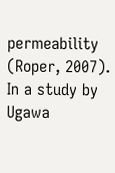permeability (Roper, 2007). In a study by Ugawa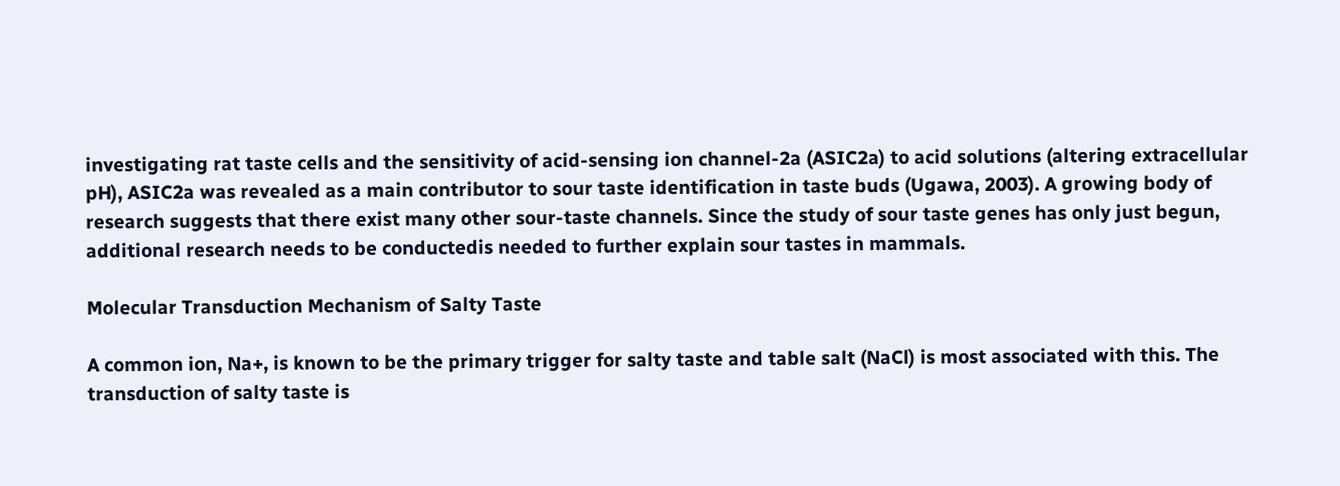investigating rat taste cells and the sensitivity of acid-sensing ion channel-2a (ASIC2a) to acid solutions (altering extracellular pH), ASIC2a was revealed as a main contributor to sour taste identification in taste buds (Ugawa, 2003). A growing body of research suggests that there exist many other sour-taste channels. Since the study of sour taste genes has only just begun, additional research needs to be conductedis needed to further explain sour tastes in mammals.

Molecular Transduction Mechanism of Salty Taste

A common ion, Na+, is known to be the primary trigger for salty taste and table salt (NaCl) is most associated with this. The transduction of salty taste is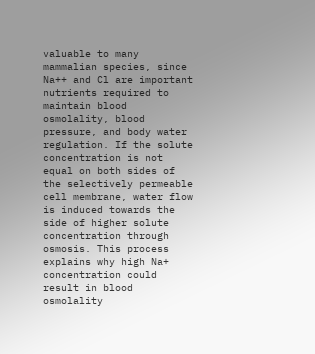valuable to many mammalian species, since Na++ and Cl are important nutrients required to maintain blood osmolality, blood pressure, and body water regulation. If the solute concentration is not equal on both sides of the selectively permeable cell membrane, water flow is induced towards the side of higher solute concentration through osmosis. This process explains why high Na+ concentration could result in blood osmolality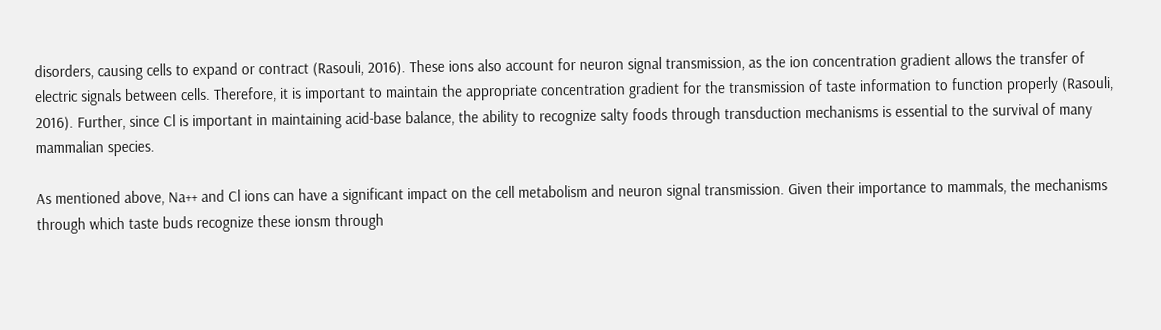disorders, causing cells to expand or contract (Rasouli, 2016). These ions also account for neuron signal transmission, as the ion concentration gradient allows the transfer of electric signals between cells. Therefore, it is important to maintain the appropriate concentration gradient for the transmission of taste information to function properly (Rasouli, 2016). Further, since Cl is important in maintaining acid-base balance, the ability to recognize salty foods through transduction mechanisms is essential to the survival of many mammalian species.

As mentioned above, Na++ and Cl ions can have a significant impact on the cell metabolism and neuron signal transmission. Given their importance to mammals, the mechanisms through which taste buds recognize these ionsm through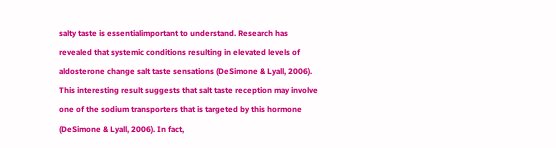salty taste is essentialimportant to understand. Research has revealed that systemic conditions resulting in elevated levels of aldosterone change salt taste sensations (DeSimone & Lyall, 2006). This interesting result suggests that salt taste reception may involve one of the sodium transporters that is targeted by this hormone (DeSimone & Lyall, 2006). In fact,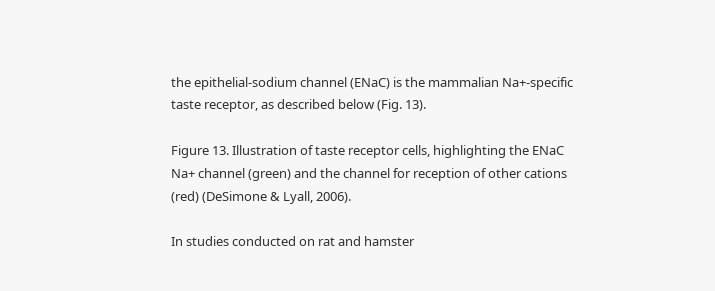the epithelial-sodium channel (ENaC) is the mammalian Na+-specific taste receptor, as described below (Fig. 13).

Figure 13. Illustration of taste receptor cells, highlighting the ENaC Na+ channel (green) and the channel for reception of other cations (red) (DeSimone & Lyall, 2006).

In studies conducted on rat and hamster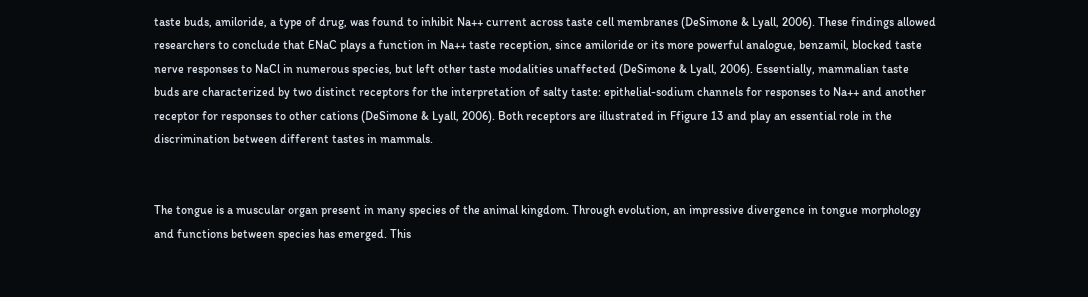taste buds, amiloride, a type of drug, was found to inhibit Na++ current across taste cell membranes (DeSimone & Lyall, 2006). These findings allowed researchers to conclude that ENaC plays a function in Na++ taste reception, since amiloride or its more powerful analogue, benzamil, blocked taste nerve responses to NaCl in numerous species, but left other taste modalities unaffected (DeSimone & Lyall, 2006). Essentially, mammalian taste buds are characterized by two distinct receptors for the interpretation of salty taste: epithelial-sodium channels for responses to Na++ and another receptor for responses to other cations (DeSimone & Lyall, 2006). Both receptors are illustrated in Ffigure 13 and play an essential role in the discrimination between different tastes in mammals.


The tongue is a muscular organ present in many species of the animal kingdom. Through evolution, an impressive divergence in tongue morphology and functions between species has emerged. This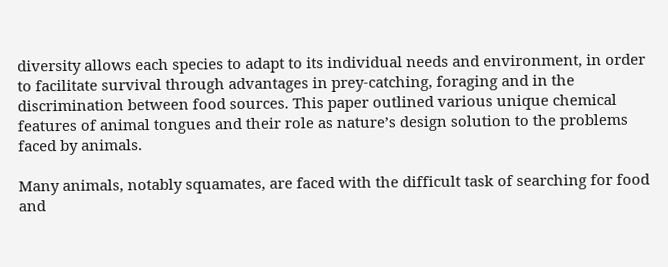diversity allows each species to adapt to its individual needs and environment, in order to facilitate survival through advantages in prey-catching, foraging and in the discrimination between food sources. This paper outlined various unique chemical features of animal tongues and their role as nature’s design solution to the problems faced by animals.

Many animals, notably squamates, are faced with the difficult task of searching for food and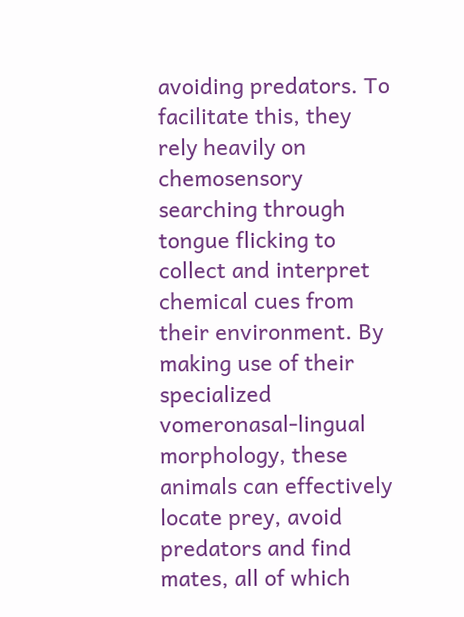avoiding predators. To facilitate this, they rely heavily on chemosensory searching through tongue flicking to collect and interpret chemical cues from their environment. By making use of their specialized vomeronasal-lingual morphology, these animals can effectively locate prey, avoid predators and find mates, all of which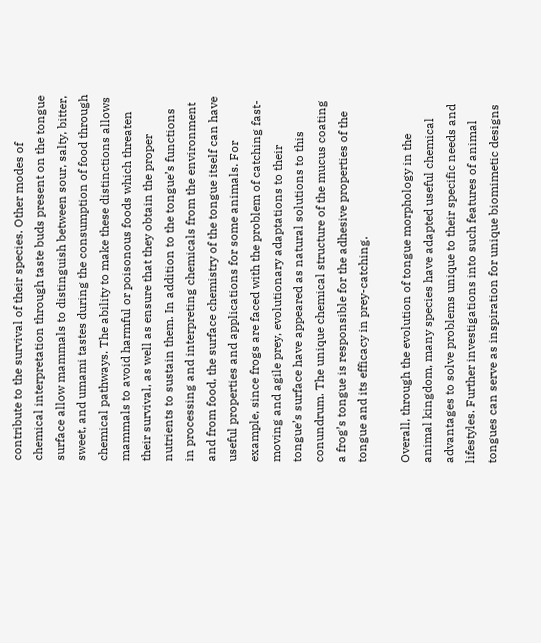contribute to the survival of their species. Other modes of chemical interpretation through taste buds present on the tongue surface allow mammals to distinguish between sour, salty, bitter, sweet, and umami tastes during the consumption of food through chemical pathways. The ability to make these distinctions allows mammals to avoid harmful or poisonous foods which threaten their survival, as well as ensure that they obtain the proper nutrients to sustain them. In addition to the tongue’s functions in processing and interpreting chemicals from the environment and from food, the surface chemistry of the tongue itself can have useful properties and applications for some animals. For example, since frogs are faced with the problem of catching fast-moving and agile prey, evolutionary adaptations to their tongue’s surface have appeared as natural solutions to this conundrum. The unique chemical structure of the mucus coating a frog’s tongue is responsible for the adhesive properties of the tongue and its efficacy in prey-catching.

Overall, through the evolution of tongue morphology in the animal kingdom, many species have adapted useful chemical advantages to solve problems unique to their specific needs and lifestyles. Further investigations into such features of animal tongues can serve as inspiration for unique biomimetic designs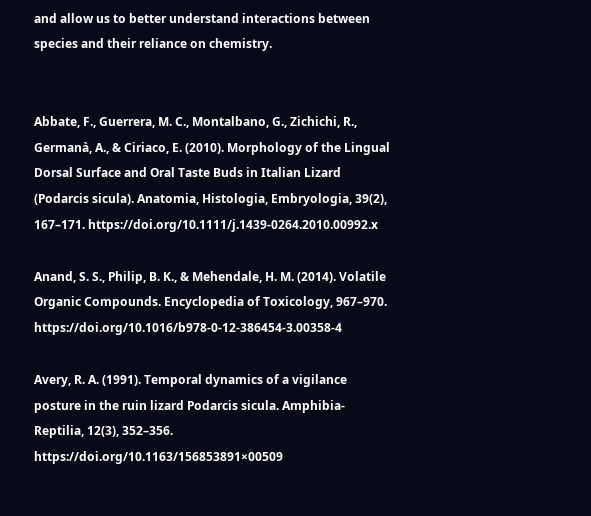and allow us to better understand interactions between species and their reliance on chemistry.


Abbate, F., Guerrera, M. C., Montalbano, G., Zichichi, R., Germanà, A., & Ciriaco, E. (2010). Morphology of the Lingual Dorsal Surface and Oral Taste Buds in Italian Lizard (Podarcis sicula). Anatomia, Histologia, Embryologia, 39(2), 167–171. https://doi.org/10.1111/j.1439-0264.2010.00992.x

Anand, S. S., Philip, B. K., & Mehendale, H. M. (2014). Volatile Organic Compounds. Encyclopedia of Toxicology, 967–970. https://doi.org/10.1016/b978-0-12-386454-3.00358-4

Avery, R. A. (1991). Temporal dynamics of a vigilance posture in the ruin lizard Podarcis sicula. Amphibia-Reptilia, 12(3), 352–356. https://doi.org/10.1163/156853891×00509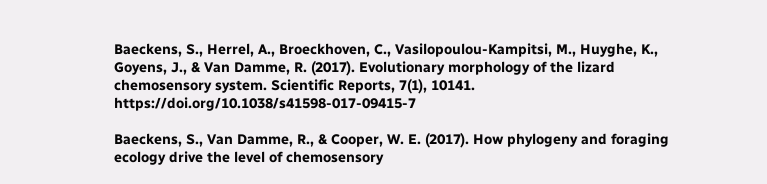Baeckens, S., Herrel, A., Broeckhoven, C., Vasilopoulou-Kampitsi, M., Huyghe, K., Goyens, J., & Van Damme, R. (2017). Evolutionary morphology of the lizard chemosensory system. Scientific Reports, 7(1), 10141. https://doi.org/10.1038/s41598-017-09415-7

Baeckens, S., Van Damme, R., & Cooper, W. E. (2017). How phylogeny and foraging ecology drive the level of chemosensory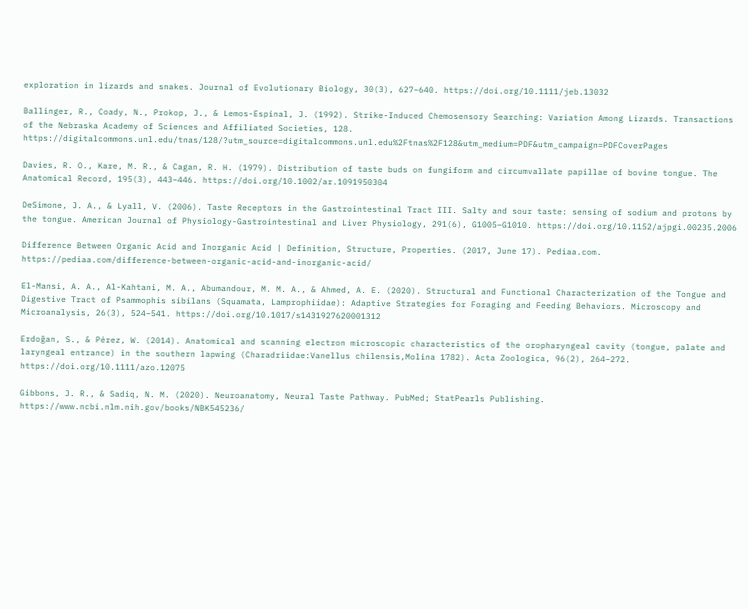exploration in lizards and snakes. Journal of Evolutionary Biology, 30(3), 627–640. https://doi.org/10.1111/jeb.13032

Ballinger, R., Coady, N., Prokop, J., & Lemos-Espinal, J. (1992). Strike-Induced Chemosensory Searching: Variation Among Lizards. Transactions of the Nebraska Academy of Sciences and Affiliated Societies, 128. https://digitalcommons.unl.edu/tnas/128/?utm_source=digitalcommons.unl.edu%2Ftnas%2F128&utm_medium=PDF&utm_campaign=PDFCoverPages

Davies, R. O., Kare, M. R., & Cagan, R. H. (1979). Distribution of taste buds on fungiform and circumvallate papillae of bovine tongue. The Anatomical Record, 195(3), 443–446. https://doi.org/10.1002/ar.1091950304

DeSimone, J. A., & Lyall, V. (2006). Taste Receptors in the Gastrointestinal Tract III. Salty and sour taste: sensing of sodium and protons by the tongue. American Journal of Physiology-Gastrointestinal and Liver Physiology, 291(6), G1005–G1010. https://doi.org/10.1152/ajpgi.00235.2006

Difference Between Organic Acid and Inorganic Acid | Definition, Structure, Properties. (2017, June 17). Pediaa.com. https://pediaa.com/difference-between-organic-acid-and-inorganic-acid/

El-Mansi, A. A., Al-Kahtani, M. A., Abumandour, M. M. A., & Ahmed, A. E. (2020). Structural and Functional Characterization of the Tongue and Digestive Tract of Psammophis sibilans (Squamata, Lamprophiidae): Adaptive Strategies for Foraging and Feeding Behaviors. Microscopy and Microanalysis, 26(3), 524–541. https://doi.org/10.1017/s1431927620001312

Erdoğan, S., & Pérez, W. (2014). Anatomical and scanning electron microscopic characteristics of the oropharyngeal cavity (tongue, palate and laryngeal entrance) in the southern lapwing (Charadriidae:Vanellus chilensis,Molina 1782). Acta Zoologica, 96(2), 264–272. https://doi.org/10.1111/azo.12075

Gibbons, J. R., & Sadiq, N. M. (2020). Neuroanatomy, Neural Taste Pathway. PubMed; StatPearls Publishing. https://www.ncbi.nlm.nih.gov/books/NBK545236/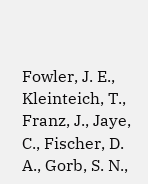Fowler, J. E., Kleinteich, T., Franz, J., Jaye, C., Fischer, D. A., Gorb, S. N.,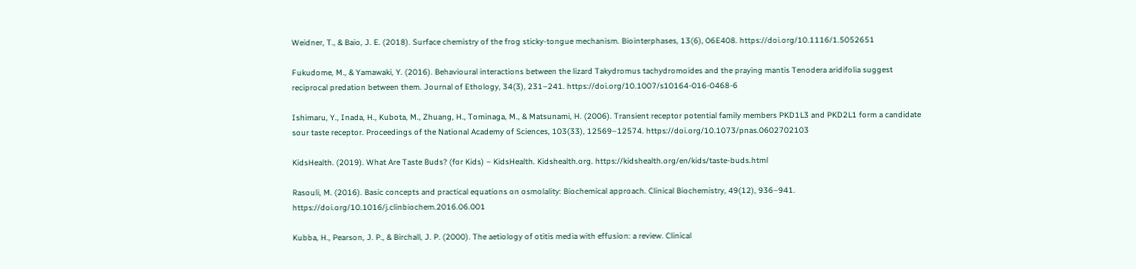Weidner, T., & Baio, J. E. (2018). Surface chemistry of the frog sticky-tongue mechanism. Biointerphases, 13(6), 06E408. https://doi.org/10.1116/1.5052651

Fukudome, M., & Yamawaki, Y. (2016). Behavioural interactions between the lizard Takydromus tachydromoides and the praying mantis Tenodera aridifolia suggest reciprocal predation between them. Journal of Ethology, 34(3), 231–241. https://doi.org/10.1007/s10164-016-0468-6

Ishimaru, Y., Inada, H., Kubota, M., Zhuang, H., Tominaga, M., & Matsunami, H. (2006). Transient receptor potential family members PKD1L3 and PKD2L1 form a candidate sour taste receptor. Proceedings of the National Academy of Sciences, 103(33), 12569–12574. https://doi.org/10.1073/pnas.0602702103

KidsHealth. (2019). What Are Taste Buds? (for Kids) – KidsHealth. Kidshealth.org. https://kidshealth.org/en/kids/taste-buds.html

Rasouli, M. (2016). Basic concepts and practical equations on osmolality: Biochemical approach. Clinical Biochemistry, 49(12), 936–941. https://doi.org/10.1016/j.clinbiochem.2016.06.001

Kubba, H., Pearson, J. P., & Birchall, J. P. (2000). The aetiology of otitis media with effusion: a review. Clinical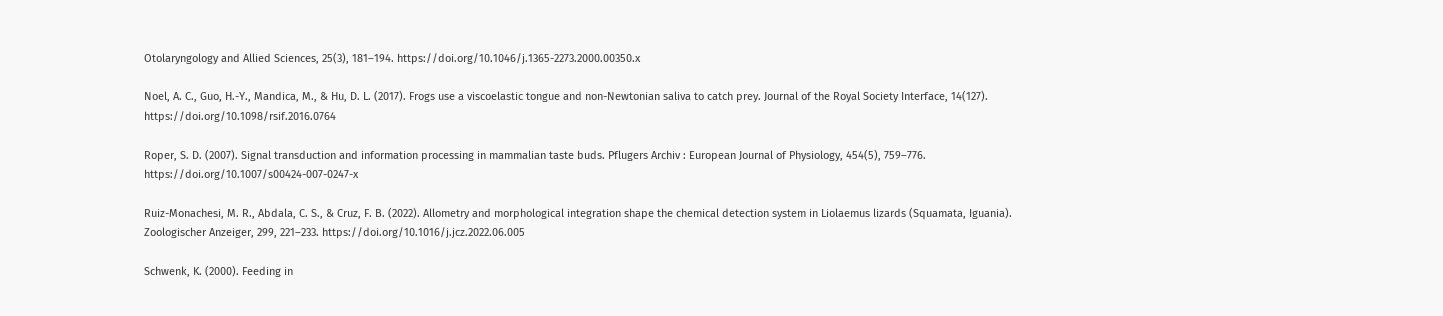Otolaryngology and Allied Sciences, 25(3), 181–194. https://doi.org/10.1046/j.1365-2273.2000.00350.x

Noel, A. C., Guo, H.-Y., Mandica, M., & Hu, D. L. (2017). Frogs use a viscoelastic tongue and non-Newtonian saliva to catch prey. Journal of the Royal Society Interface, 14(127). https://doi.org/10.1098/rsif.2016.0764

Roper, S. D. (2007). Signal transduction and information processing in mammalian taste buds. Pflugers Archiv : European Journal of Physiology, 454(5), 759–776. https://doi.org/10.1007/s00424-007-0247-x

Ruiz-Monachesi, M. R., Abdala, C. S., & Cruz, F. B. (2022). Allometry and morphological integration shape the chemical detection system in Liolaemus lizards (Squamata, Iguania). Zoologischer Anzeiger, 299, 221–233. https://doi.org/10.1016/j.jcz.2022.06.005

Schwenk, K. (2000). Feeding in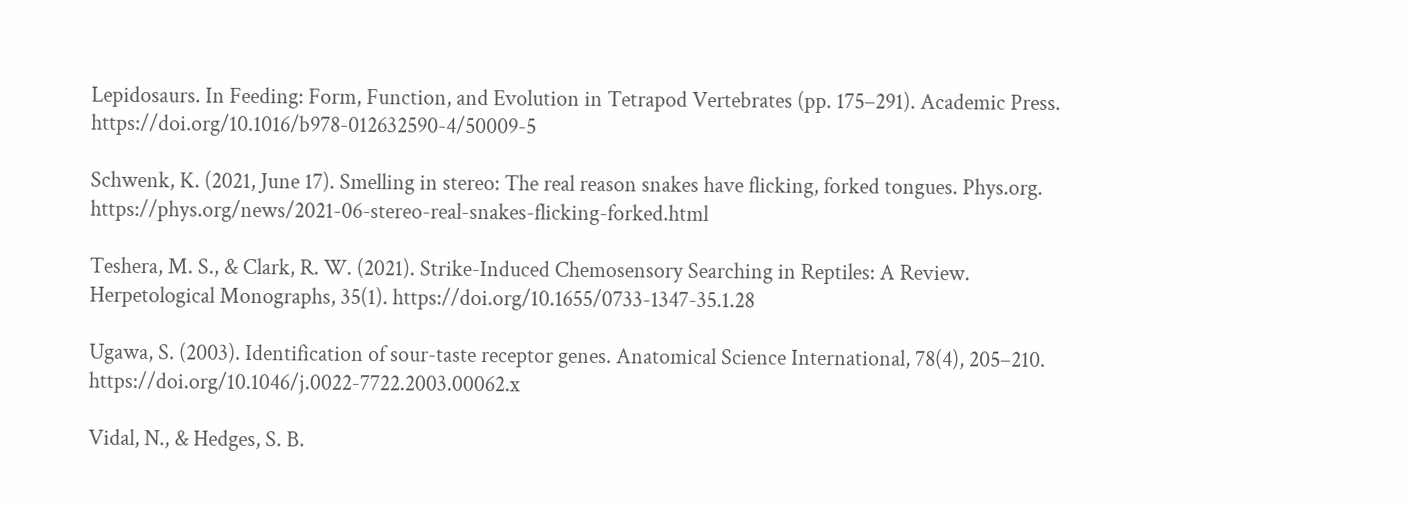Lepidosaurs. In Feeding: Form, Function, and Evolution in Tetrapod Vertebrates (pp. 175–291). Academic Press. https://doi.org/10.1016/b978-012632590-4/50009-5

Schwenk, K. (2021, June 17). Smelling in stereo: The real reason snakes have flicking, forked tongues. Phys.org. https://phys.org/news/2021-06-stereo-real-snakes-flicking-forked.html

Teshera, M. S., & Clark, R. W. (2021). Strike-Induced Chemosensory Searching in Reptiles: A Review. Herpetological Monographs, 35(1). https://doi.org/10.1655/0733-1347-35.1.28

Ugawa, S. (2003). Identification of sour-taste receptor genes. Anatomical Science International, 78(4), 205–210. https://doi.org/10.1046/j.0022-7722.2003.00062.x

Vidal, N., & Hedges, S. B.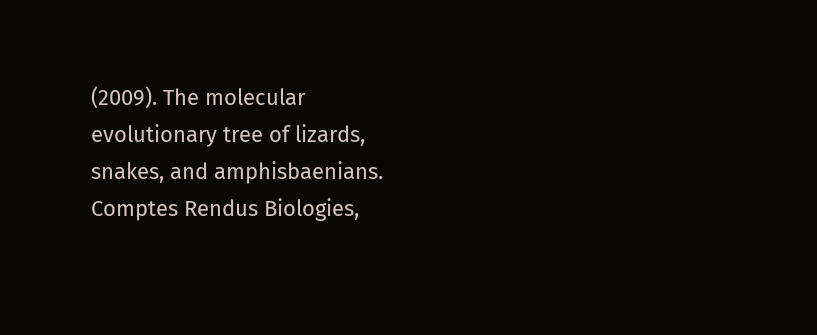(2009). The molecular evolutionary tree of lizards, snakes, and amphisbaenians. Comptes Rendus Biologies,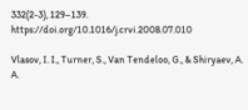332(2-3), 129–139. https://doi.org/10.1016/j.crvi.2008.07.010

Vlasov, I. I., Turner, S., Van Tendeloo, G., & Shiryaev, A. A.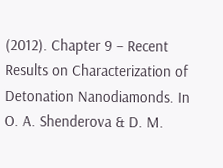(2012). Chapter 9 – Recent Results on Characterization of Detonation Nanodiamonds. In O. A. Shenderova & D. M.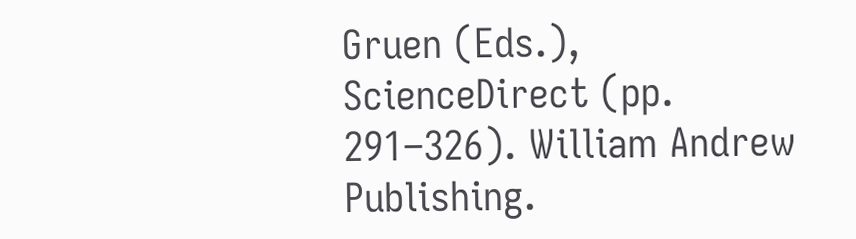Gruen (Eds.), ScienceDirect (pp. 291–326). William Andrew Publishing.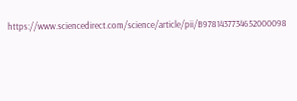https://www.sciencedirect.com/science/article/pii/B9781437734652000098